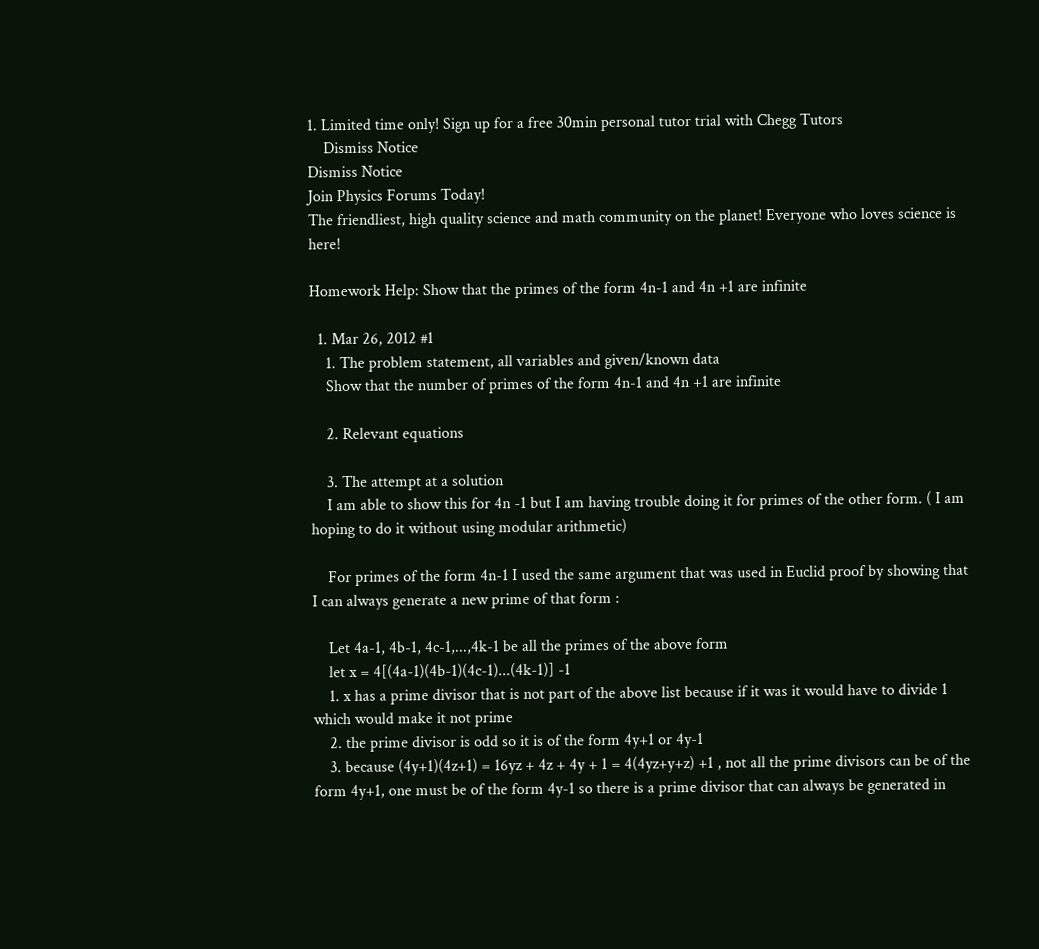1. Limited time only! Sign up for a free 30min personal tutor trial with Chegg Tutors
    Dismiss Notice
Dismiss Notice
Join Physics Forums Today!
The friendliest, high quality science and math community on the planet! Everyone who loves science is here!

Homework Help: Show that the primes of the form 4n-1 and 4n +1 are infinite

  1. Mar 26, 2012 #1
    1. The problem statement, all variables and given/known data
    Show that the number of primes of the form 4n-1 and 4n +1 are infinite

    2. Relevant equations

    3. The attempt at a solution
    I am able to show this for 4n -1 but I am having trouble doing it for primes of the other form. ( I am hoping to do it without using modular arithmetic)

    For primes of the form 4n-1 I used the same argument that was used in Euclid proof by showing that I can always generate a new prime of that form :

    Let 4a-1, 4b-1, 4c-1,...,4k-1 be all the primes of the above form
    let x = 4[(4a-1)(4b-1)(4c-1)...(4k-1)] -1
    1. x has a prime divisor that is not part of the above list because if it was it would have to divide 1 which would make it not prime
    2. the prime divisor is odd so it is of the form 4y+1 or 4y-1
    3. because (4y+1)(4z+1) = 16yz + 4z + 4y + 1 = 4(4yz+y+z) +1 , not all the prime divisors can be of the form 4y+1, one must be of the form 4y-1 so there is a prime divisor that can always be generated in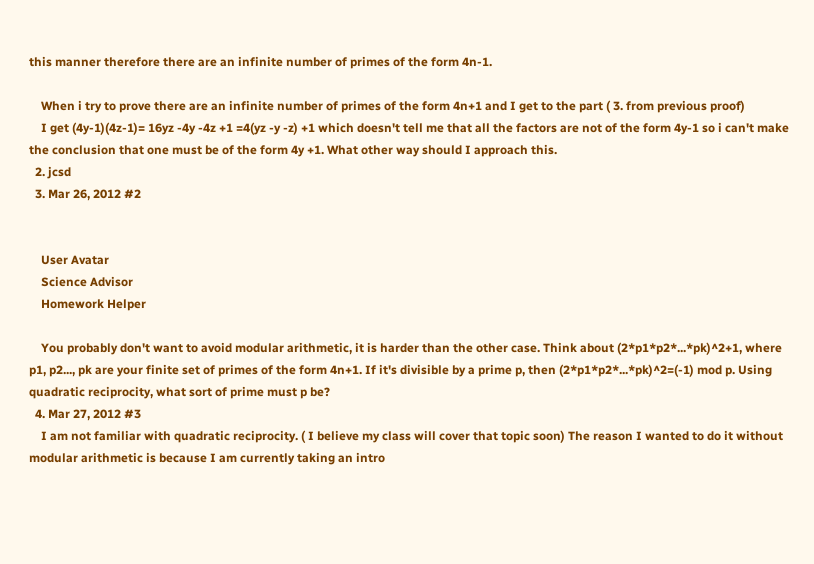this manner therefore there are an infinite number of primes of the form 4n-1.

    When i try to prove there are an infinite number of primes of the form 4n+1 and I get to the part ( 3. from previous proof)
    I get (4y-1)(4z-1)= 16yz -4y -4z +1 =4(yz -y -z) +1 which doesn't tell me that all the factors are not of the form 4y-1 so i can't make the conclusion that one must be of the form 4y +1. What other way should I approach this.
  2. jcsd
  3. Mar 26, 2012 #2


    User Avatar
    Science Advisor
    Homework Helper

    You probably don't want to avoid modular arithmetic, it is harder than the other case. Think about (2*p1*p2*...*pk)^2+1, where p1, p2..., pk are your finite set of primes of the form 4n+1. If it's divisible by a prime p, then (2*p1*p2*...*pk)^2=(-1) mod p. Using quadratic reciprocity, what sort of prime must p be?
  4. Mar 27, 2012 #3
    I am not familiar with quadratic reciprocity. ( I believe my class will cover that topic soon) The reason I wanted to do it without modular arithmetic is because I am currently taking an intro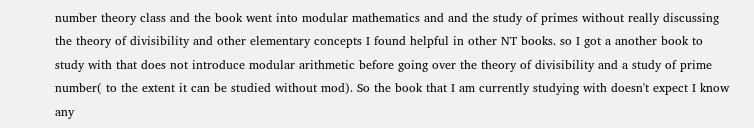number theory class and the book went into modular mathematics and and the study of primes without really discussing the theory of divisibility and other elementary concepts I found helpful in other NT books. so I got a another book to study with that does not introduce modular arithmetic before going over the theory of divisibility and a study of prime number( to the extent it can be studied without mod). So the book that I am currently studying with doesn't expect I know any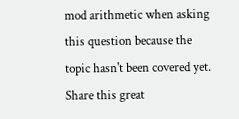mod arithmetic when asking this question because the topic hasn't been covered yet.
Share this great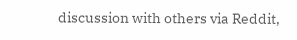discussion with others via Reddit,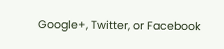Google+, Twitter, or Facebook